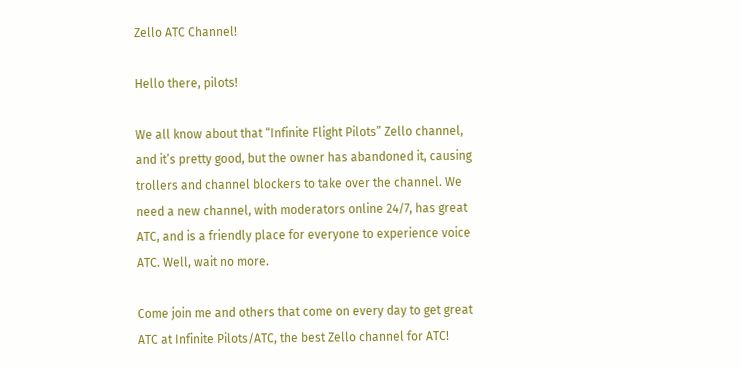Zello ATC Channel!

Hello there, pilots!

We all know about that “Infinite Flight Pilots” Zello channel, and it’s pretty good, but the owner has abandoned it, causing trollers and channel blockers to take over the channel. We need a new channel, with moderators online 24/7, has great ATC, and is a friendly place for everyone to experience voice ATC. Well, wait no more.

Come join me and others that come on every day to get great ATC at Infinite Pilots/ATC, the best Zello channel for ATC!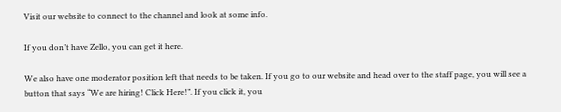Visit our website to connect to the channel and look at some info.

If you don’t have Zello, you can get it here.

We also have one moderator position left that needs to be taken. If you go to our website and head over to the staff page, you will see a button that says “We are hiring! Click Here!”. If you click it, you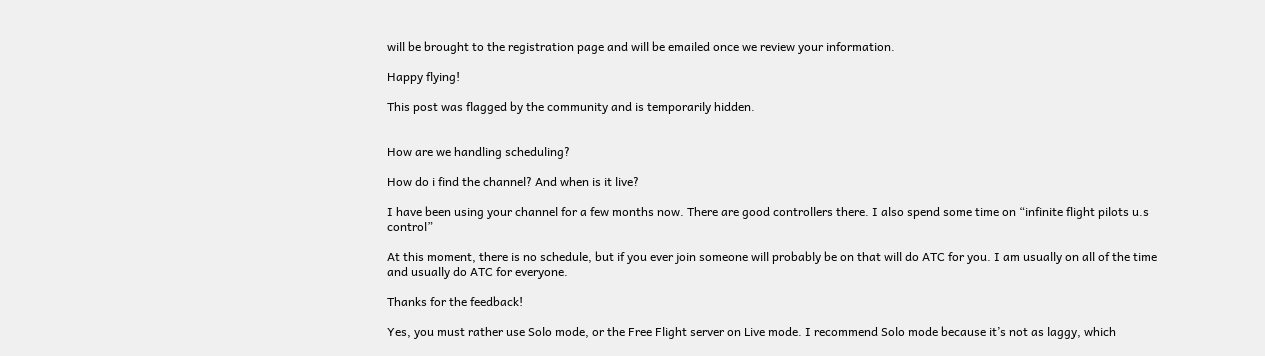will be brought to the registration page and will be emailed once we review your information.

Happy flying!

This post was flagged by the community and is temporarily hidden.


How are we handling scheduling?

How do i find the channel? And when is it live?

I have been using your channel for a few months now. There are good controllers there. I also spend some time on “infinite flight pilots u.s control”

At this moment, there is no schedule, but if you ever join someone will probably be on that will do ATC for you. I am usually on all of the time and usually do ATC for everyone.

Thanks for the feedback!

Yes, you must rather use Solo mode, or the Free Flight server on Live mode. I recommend Solo mode because it’s not as laggy, which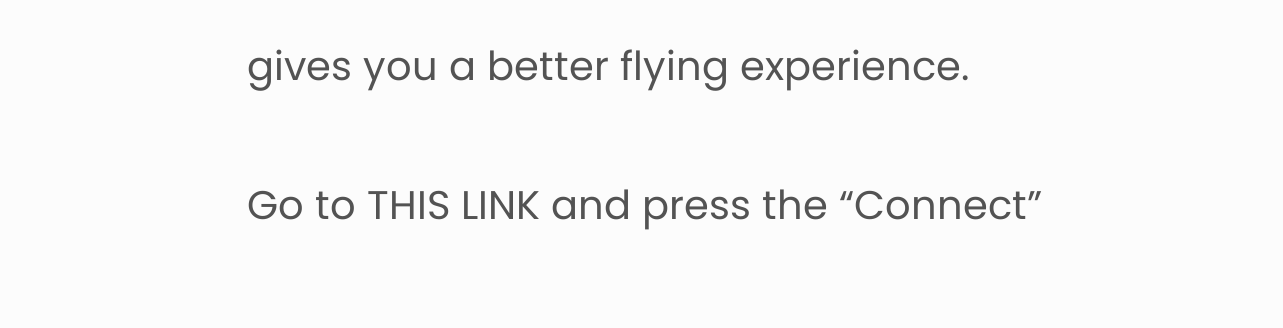gives you a better flying experience.

Go to THIS LINK and press the “Connect”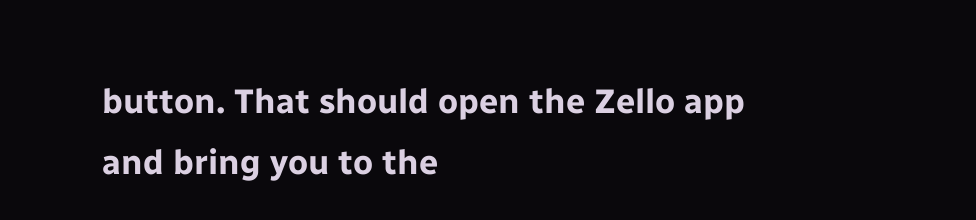button. That should open the Zello app and bring you to the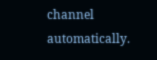channel automatically.